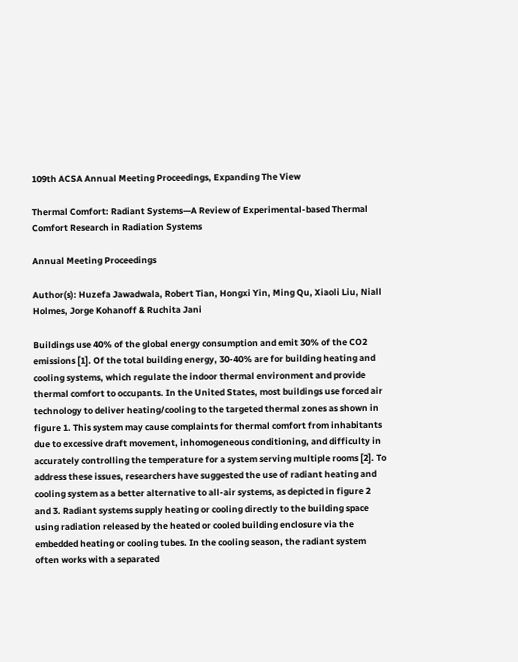109th ACSA Annual Meeting Proceedings, Expanding The View

Thermal Comfort: Radiant Systems—A Review of Experimental-based Thermal Comfort Research in Radiation Systems

Annual Meeting Proceedings

Author(s): Huzefa Jawadwala, Robert Tian, Hongxi Yin, Ming Qu, Xiaoli Liu, Niall Holmes, Jorge Kohanoff & Ruchita Jani

Buildings use 40% of the global energy consumption and emit 30% of the CO2 emissions [1]. Of the total building energy, 30-40% are for building heating and cooling systems, which regulate the indoor thermal environment and provide thermal comfort to occupants. In the United States, most buildings use forced air technology to deliver heating/cooling to the targeted thermal zones as shown in figure 1. This system may cause complaints for thermal comfort from inhabitants due to excessive draft movement, inhomogeneous conditioning, and difficulty in accurately controlling the temperature for a system serving multiple rooms [2]. To address these issues, researchers have suggested the use of radiant heating and cooling system as a better alternative to all-air systems, as depicted in figure 2 and 3. Radiant systems supply heating or cooling directly to the building space using radiation released by the heated or cooled building enclosure via the embedded heating or cooling tubes. In the cooling season, the radiant system often works with a separated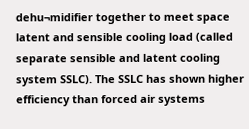dehu¬midifier together to meet space latent and sensible cooling load (called separate sensible and latent cooling system SSLC). The SSLC has shown higher efficiency than forced air systems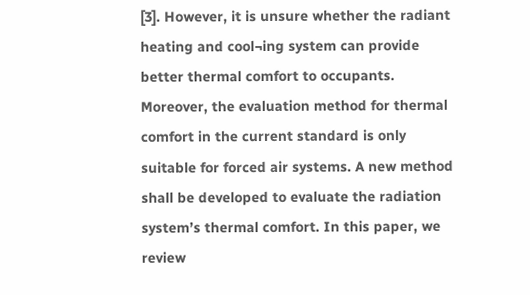[3]. However, it is unsure whether the radiant heating and cool¬ing system can provide better thermal comfort to occupants. Moreover, the evaluation method for thermal comfort in the current standard is only suitable for forced air systems. A new method shall be developed to evaluate the radiation system’s thermal comfort. In this paper, we review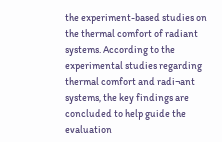the experiment-based studies on the thermal comfort of radiant systems. According to the experimental studies regarding thermal comfort and radi¬ant systems, the key findings are concluded to help guide the evaluation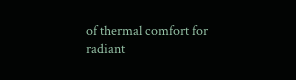of thermal comfort for radiant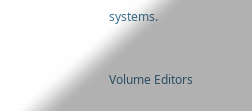systems.


Volume Editors